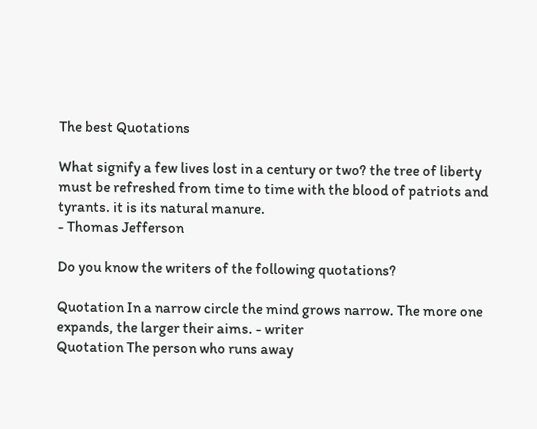The best Quotations

What signify a few lives lost in a century or two? the tree of liberty must be refreshed from time to time with the blood of patriots and tyrants. it is its natural manure.
- Thomas Jefferson

Do you know the writers of the following quotations?

Quotation In a narrow circle the mind grows narrow. The more one expands, the larger their aims. - writer
Quotation The person who runs away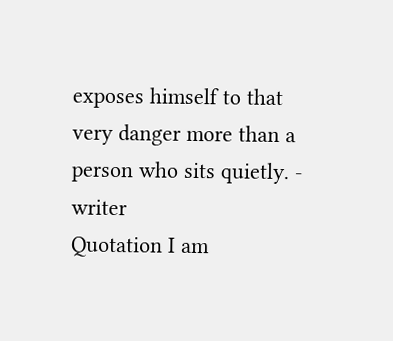exposes himself to that very danger more than a person who sits quietly. - writer
Quotation I am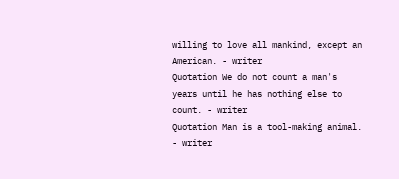willing to love all mankind, except an American. - writer
Quotation We do not count a man's years until he has nothing else to count. - writer
Quotation Man is a tool-making animal. - writer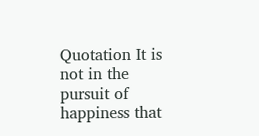Quotation It is not in the pursuit of happiness that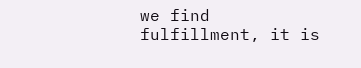we find fulfillment, it is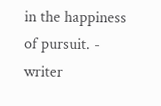in the happiness of pursuit. - writer